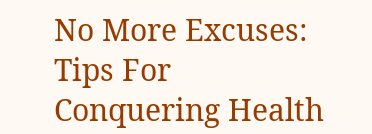No More Excuses: Tips For Conquering Health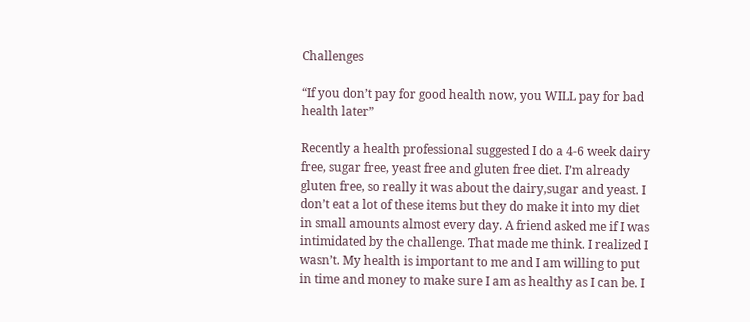Challenges

“If you don’t pay for good health now, you WILL pay for bad health later”

Recently a health professional suggested I do a 4-6 week dairy free, sugar free, yeast free and gluten free diet. I’m already gluten free, so really it was about the dairy,sugar and yeast. I don’t eat a lot of these items but they do make it into my diet in small amounts almost every day. A friend asked me if I was intimidated by the challenge. That made me think. I realized I wasn’t. My health is important to me and I am willing to put in time and money to make sure I am as healthy as I can be. I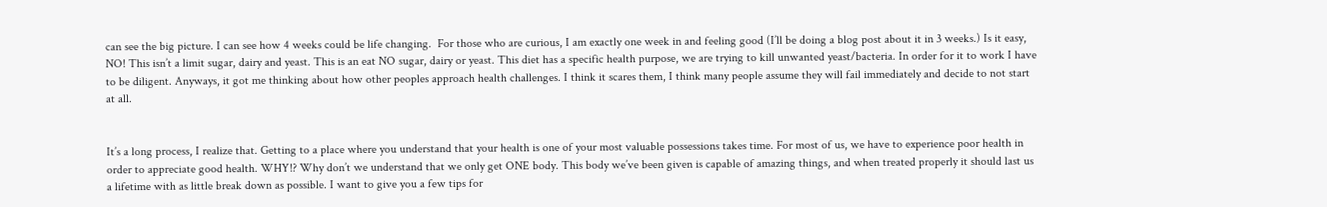can see the big picture. I can see how 4 weeks could be life changing.  For those who are curious, I am exactly one week in and feeling good (I’ll be doing a blog post about it in 3 weeks.) Is it easy, NO! This isn’t a limit sugar, dairy and yeast. This is an eat NO sugar, dairy or yeast. This diet has a specific health purpose, we are trying to kill unwanted yeast/bacteria. In order for it to work I have to be diligent. Anyways, it got me thinking about how other peoples approach health challenges. I think it scares them, I think many people assume they will fail immediately and decide to not start at all.


It’s a long process, I realize that. Getting to a place where you understand that your health is one of your most valuable possessions takes time. For most of us, we have to experience poor health in order to appreciate good health. WHY!? Why don’t we understand that we only get ONE body. This body we’ve been given is capable of amazing things, and when treated properly it should last us a lifetime with as little break down as possible. I want to give you a few tips for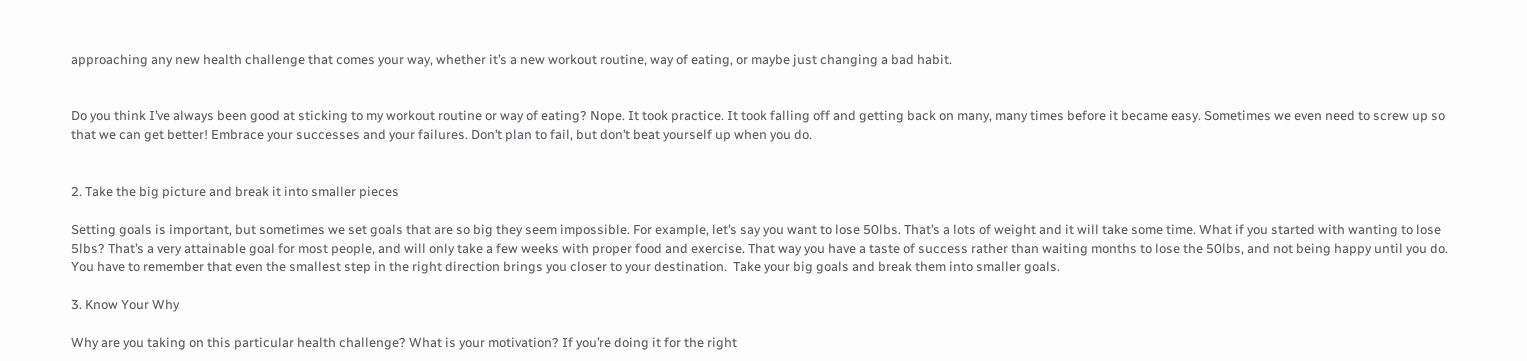approaching any new health challenge that comes your way, whether it’s a new workout routine, way of eating, or maybe just changing a bad habit.


Do you think I’ve always been good at sticking to my workout routine or way of eating? Nope. It took practice. It took falling off and getting back on many, many times before it became easy. Sometimes we even need to screw up so that we can get better! Embrace your successes and your failures. Don’t plan to fail, but don’t beat yourself up when you do.


2. Take the big picture and break it into smaller pieces

Setting goals is important, but sometimes we set goals that are so big they seem impossible. For example, let’s say you want to lose 50lbs. That’s a lots of weight and it will take some time. What if you started with wanting to lose 5lbs? That’s a very attainable goal for most people, and will only take a few weeks with proper food and exercise. That way you have a taste of success rather than waiting months to lose the 50lbs, and not being happy until you do. You have to remember that even the smallest step in the right direction brings you closer to your destination.  Take your big goals and break them into smaller goals.

3. Know Your Why

Why are you taking on this particular health challenge? What is your motivation? If you’re doing it for the right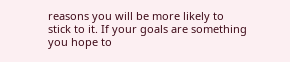reasons you will be more likely to stick to it. If your goals are something you hope to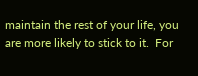maintain the rest of your life, you are more likely to stick to it.  For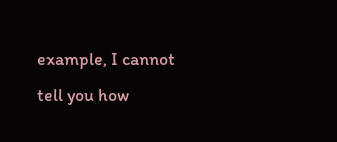example, I cannot tell you how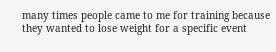many times people came to me for training because they wanted to lose weight for a specific event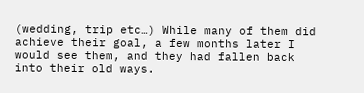(wedding, trip etc…) While many of them did achieve their goal, a few months later I would see them, and they had fallen back into their old ways.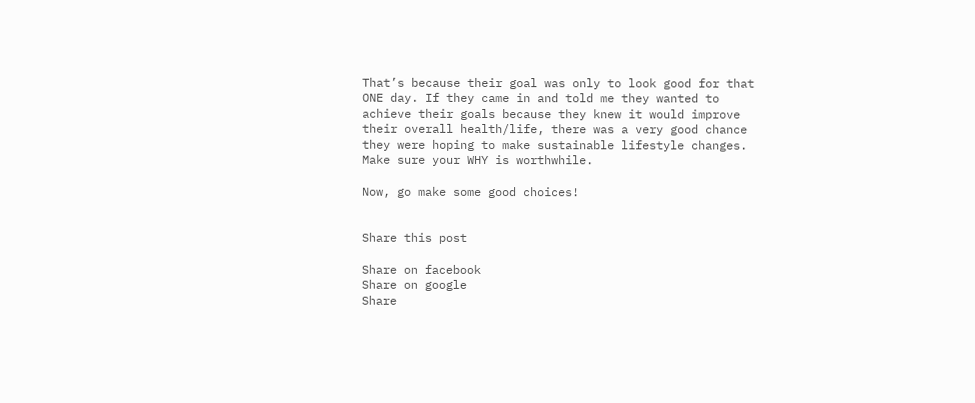That’s because their goal was only to look good for that ONE day. If they came in and told me they wanted to achieve their goals because they knew it would improve their overall health/life, there was a very good chance they were hoping to make sustainable lifestyle changes. Make sure your WHY is worthwhile.

Now, go make some good choices!


Share this post

Share on facebook
Share on google
Share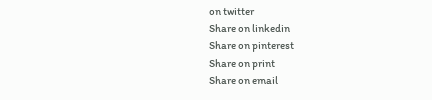on twitter
Share on linkedin
Share on pinterest
Share on print
Share on email